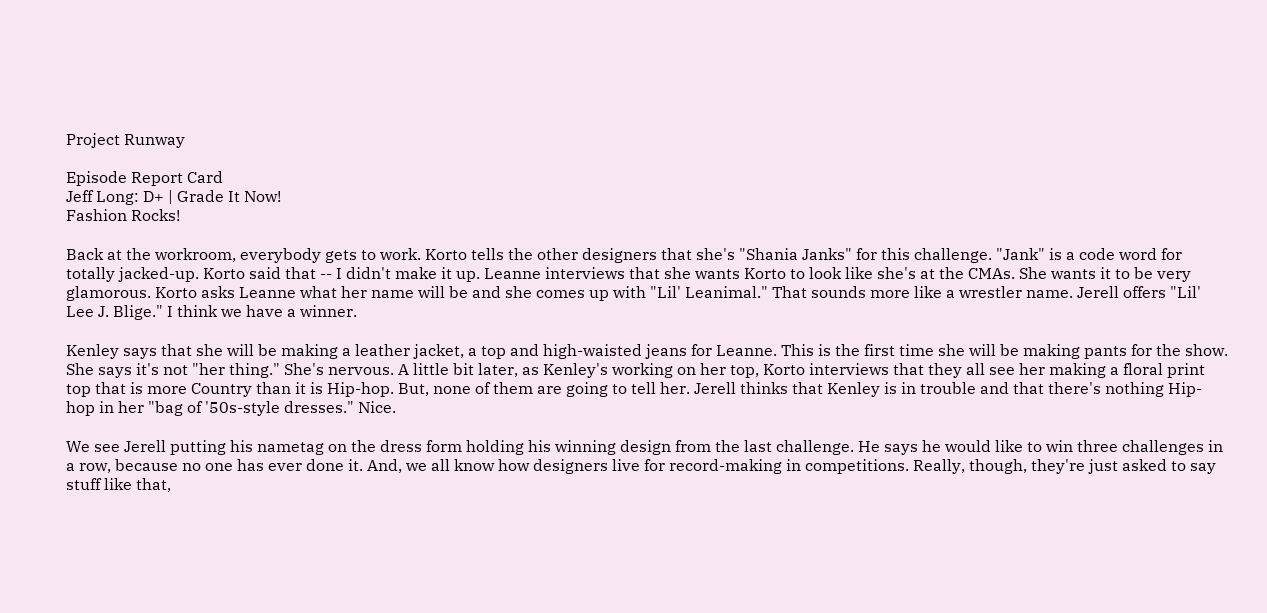Project Runway

Episode Report Card
Jeff Long: D+ | Grade It Now!
Fashion Rocks!

Back at the workroom, everybody gets to work. Korto tells the other designers that she's "Shania Janks" for this challenge. "Jank" is a code word for totally jacked-up. Korto said that -- I didn't make it up. Leanne interviews that she wants Korto to look like she's at the CMAs. She wants it to be very glamorous. Korto asks Leanne what her name will be and she comes up with "Lil' Leanimal." That sounds more like a wrestler name. Jerell offers "Lil' Lee J. Blige." I think we have a winner.

Kenley says that she will be making a leather jacket, a top and high-waisted jeans for Leanne. This is the first time she will be making pants for the show. She says it's not "her thing." She's nervous. A little bit later, as Kenley's working on her top, Korto interviews that they all see her making a floral print top that is more Country than it is Hip-hop. But, none of them are going to tell her. Jerell thinks that Kenley is in trouble and that there's nothing Hip-hop in her "bag of '50s-style dresses." Nice.

We see Jerell putting his nametag on the dress form holding his winning design from the last challenge. He says he would like to win three challenges in a row, because no one has ever done it. And, we all know how designers live for record-making in competitions. Really, though, they're just asked to say stuff like that,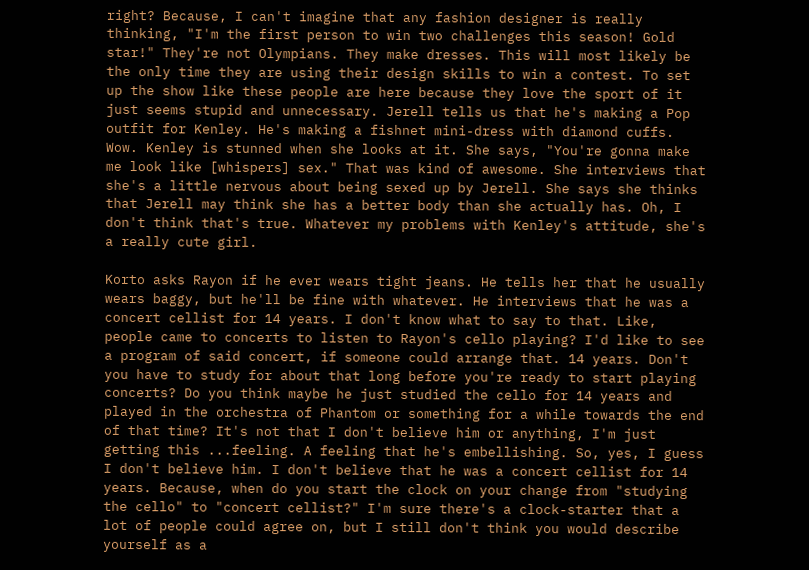right? Because, I can't imagine that any fashion designer is really thinking, "I'm the first person to win two challenges this season! Gold star!" They're not Olympians. They make dresses. This will most likely be the only time they are using their design skills to win a contest. To set up the show like these people are here because they love the sport of it just seems stupid and unnecessary. Jerell tells us that he's making a Pop outfit for Kenley. He's making a fishnet mini-dress with diamond cuffs. Wow. Kenley is stunned when she looks at it. She says, "You're gonna make me look like [whispers] sex." That was kind of awesome. She interviews that she's a little nervous about being sexed up by Jerell. She says she thinks that Jerell may think she has a better body than she actually has. Oh, I don't think that's true. Whatever my problems with Kenley's attitude, she's a really cute girl.

Korto asks Rayon if he ever wears tight jeans. He tells her that he usually wears baggy, but he'll be fine with whatever. He interviews that he was a concert cellist for 14 years. I don't know what to say to that. Like, people came to concerts to listen to Rayon's cello playing? I'd like to see a program of said concert, if someone could arrange that. 14 years. Don't you have to study for about that long before you're ready to start playing concerts? Do you think maybe he just studied the cello for 14 years and played in the orchestra of Phantom or something for a while towards the end of that time? It's not that I don't believe him or anything, I'm just getting this ...feeling. A feeling that he's embellishing. So, yes, I guess I don't believe him. I don't believe that he was a concert cellist for 14 years. Because, when do you start the clock on your change from "studying the cello" to "concert cellist?" I'm sure there's a clock-starter that a lot of people could agree on, but I still don't think you would describe yourself as a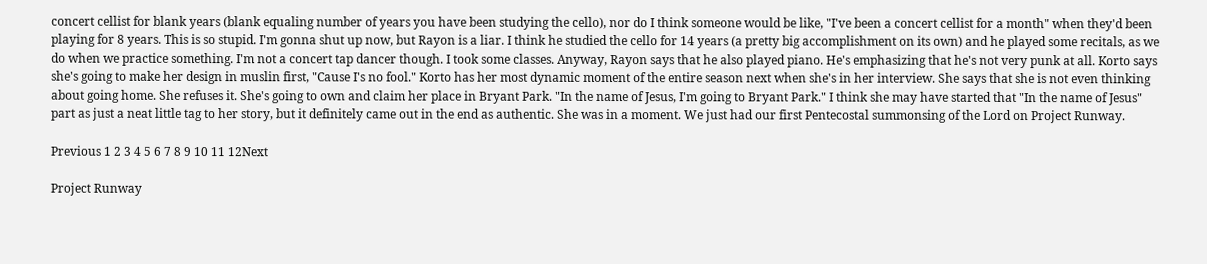concert cellist for blank years (blank equaling number of years you have been studying the cello), nor do I think someone would be like, "I've been a concert cellist for a month" when they'd been playing for 8 years. This is so stupid. I'm gonna shut up now, but Rayon is a liar. I think he studied the cello for 14 years (a pretty big accomplishment on its own) and he played some recitals, as we do when we practice something. I'm not a concert tap dancer though. I took some classes. Anyway, Rayon says that he also played piano. He's emphasizing that he's not very punk at all. Korto says she's going to make her design in muslin first, "Cause I's no fool." Korto has her most dynamic moment of the entire season next when she's in her interview. She says that she is not even thinking about going home. She refuses it. She's going to own and claim her place in Bryant Park. "In the name of Jesus, I'm going to Bryant Park." I think she may have started that "In the name of Jesus" part as just a neat little tag to her story, but it definitely came out in the end as authentic. She was in a moment. We just had our first Pentecostal summonsing of the Lord on Project Runway.

Previous 1 2 3 4 5 6 7 8 9 10 11 12Next

Project Runway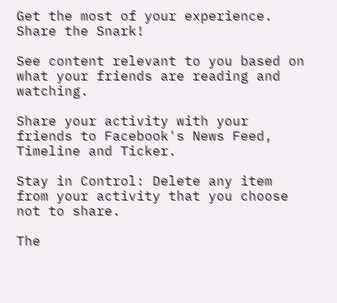Get the most of your experience.
Share the Snark!

See content relevant to you based on what your friends are reading and watching.

Share your activity with your friends to Facebook's News Feed, Timeline and Ticker.

Stay in Control: Delete any item from your activity that you choose not to share.

The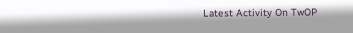Latest Activity On TwOP